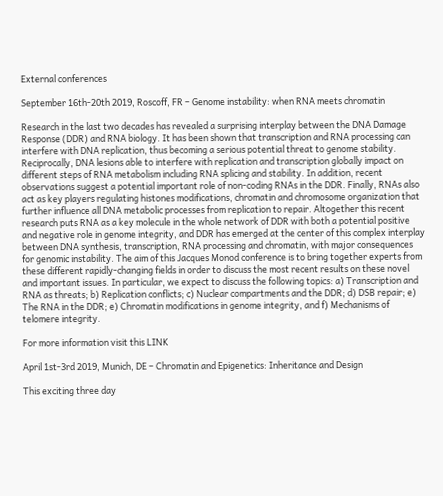External conferences

September 16th-20th 2019, Roscoff, FR – Genome instability: when RNA meets chromatin

Research in the last two decades has revealed a surprising interplay between the DNA Damage Response (DDR) and RNA biology. It has been shown that transcription and RNA processing can interfere with DNA replication, thus becoming a serious potential threat to genome stability. Reciprocally, DNA lesions able to interfere with replication and transcription globally impact on different steps of RNA metabolism including RNA splicing and stability. In addition, recent observations suggest a potential important role of non-coding RNAs in the DDR. Finally, RNAs also act as key players regulating histones modifications, chromatin and chromosome organization that further influence all DNA metabolic processes from replication to repair. Altogether this recent research puts RNA as a key molecule in the whole network of DDR with both a potential positive and negative role in genome integrity, and DDR has emerged at the center of this complex interplay between DNA synthesis, transcription, RNA processing and chromatin, with major consequences for genomic instability. The aim of this Jacques Monod conference is to bring together experts from these different rapidly-changing fields in order to discuss the most recent results on these novel and important issues. In particular, we expect to discuss the following topics: a) Transcription and RNA as threats; b) Replication conflicts; c) Nuclear compartments and the DDR; d) DSB repair; e) The RNA in the DDR; e) Chromatin modifications in genome integrity, and f) Mechanisms of telomere integrity.

For more information visit this LINK

April 1st-3rd 2019, Munich, DE – Chromatin and Epigenetics: Inheritance and Design

This exciting three day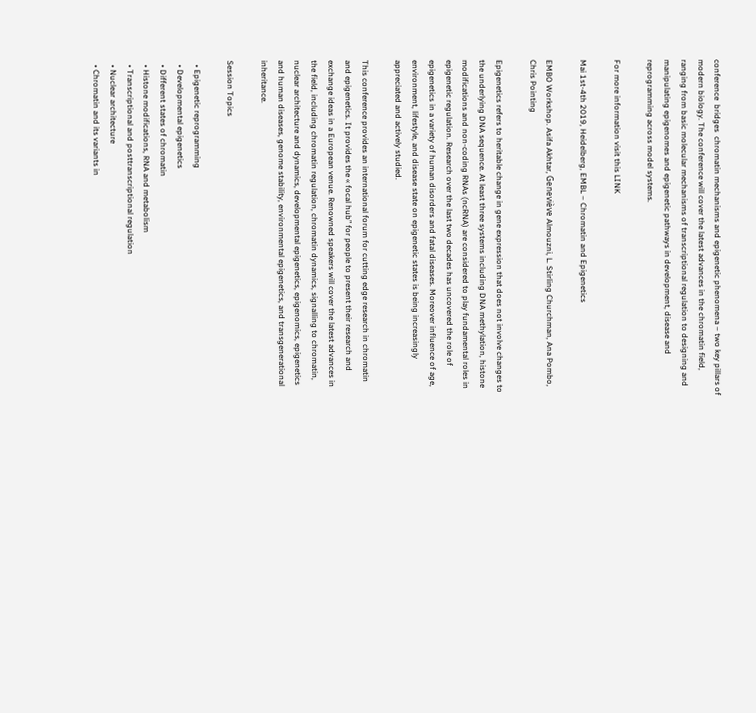conference  bridges  chromatin mechanisms and epigenetic phenomena – two key pillars of modern biology. The conference will cover the latest advances in the chromatin field, ranging from basic molecular mechanisms of transcriptional regulation to designing and manipulating epigenomes and epigenetic pathways in development, disease and reprogramming across model systems.

For more information visit this LINK

Mai 1st-4th 2019, Heidelberg, EMBL – Chromatin and Epigenetics

EMBO Workshop. Asifa Akhtar, Geneviève Almouzni, L. Stirling Churchman, Ana Pombo, Chris Pointing

Epigenetics refers to heritable change in gene expression that does not involve changes to the underlying DNA sequence. At least three systems including DNA methylation, histone modifications and non-coding RNAs (ncRNA) are considered to play fundamental roles in epigenetic regulation. Research over the last two decades has uncovered the role of epigenetics in a variety of human disorders and fatal diseases. Moreover influence of age, environment, lifestyle, and disease state on epigenetic states is being increasingly appreciated and actively studied.

This conference provides an international forum for cutting edge research in chromatin and epigenetics. It provides the « focal hub” for people to present their research and exchange ideas in a European venue. Renowned speakers will cover the latest advances in the field, including chromatin regulation, chromatin dynamics, signalling to chromatin, nuclear architecture and dynamics, developmental epigenetics, epigenomics, epigenetics and human diseases, genome stability, environmental epigenetics, and transgenerational inheritance.

Session Topics

  • Epigenetic reprogramming
  • Developmental epigenetics
  • Different states of chromatin
  • Histone modifications, RNA and metabolism
  • Transcriptional and posttranscriptional regulation
  • Nuclear architecture
  • Chromatin and its variants in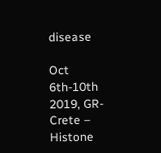disease

Oct 6th-10th 2019, GR-Crete – Histone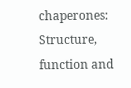chaperones: Structure, function and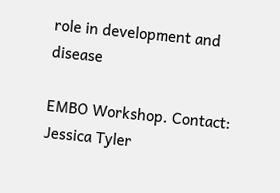role in development and disease

EMBO Workshop. Contact: Jessica Tyler